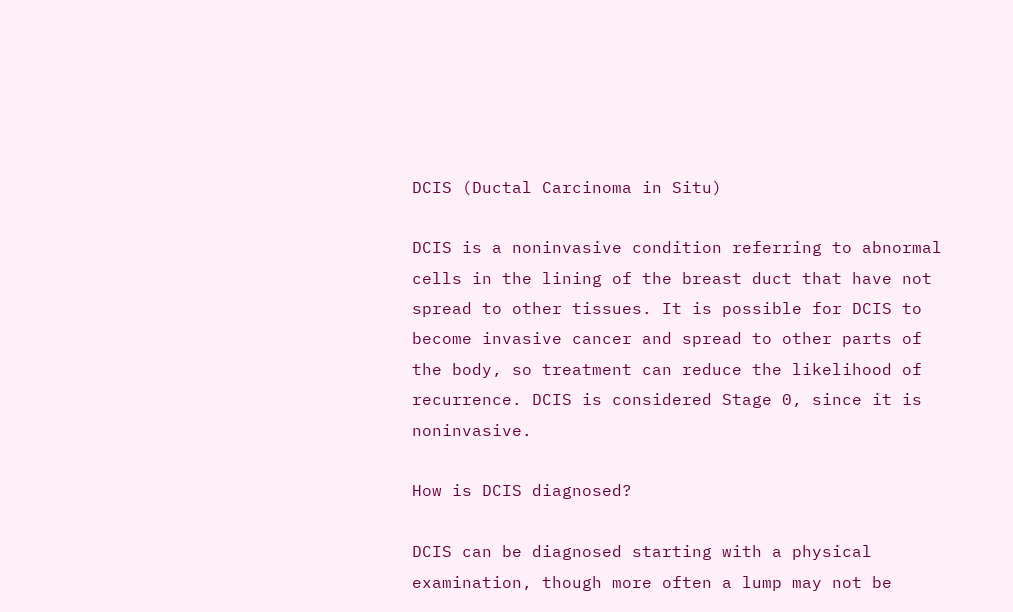DCIS (Ductal Carcinoma in Situ)

DCIS is a noninvasive condition referring to abnormal cells in the lining of the breast duct that have not spread to other tissues. It is possible for DCIS to become invasive cancer and spread to other parts of the body, so treatment can reduce the likelihood of recurrence. DCIS is considered Stage 0, since it is noninvasive.

How is DCIS diagnosed?

DCIS can be diagnosed starting with a physical examination, though more often a lump may not be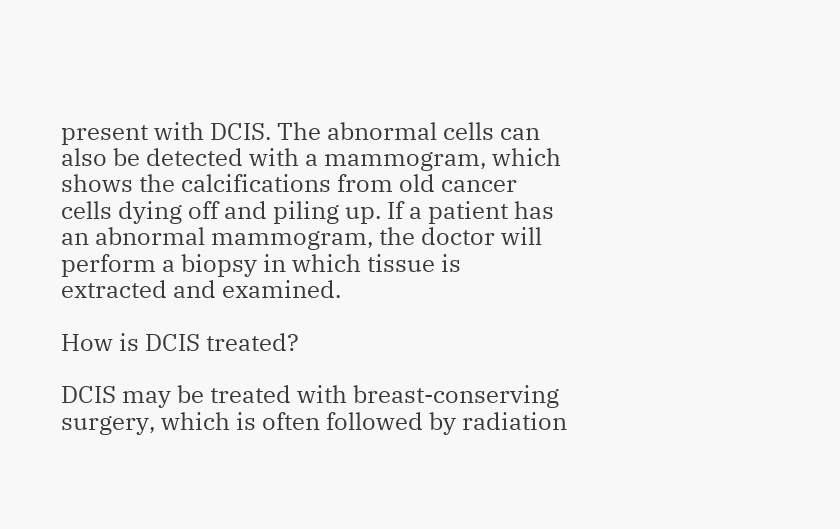present with DCIS. The abnormal cells can also be detected with a mammogram, which shows the calcifications from old cancer cells dying off and piling up. If a patient has an abnormal mammogram, the doctor will perform a biopsy in which tissue is extracted and examined.

How is DCIS treated?

DCIS may be treated with breast-conserving surgery, which is often followed by radiation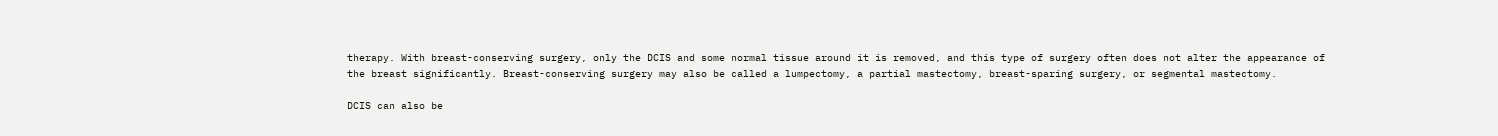therapy. With breast-conserving surgery, only the DCIS and some normal tissue around it is removed, and this type of surgery often does not alter the appearance of the breast significantly. Breast-conserving surgery may also be called a lumpectomy, a partial mastectomy, breast-sparing surgery, or segmental mastectomy.

DCIS can also be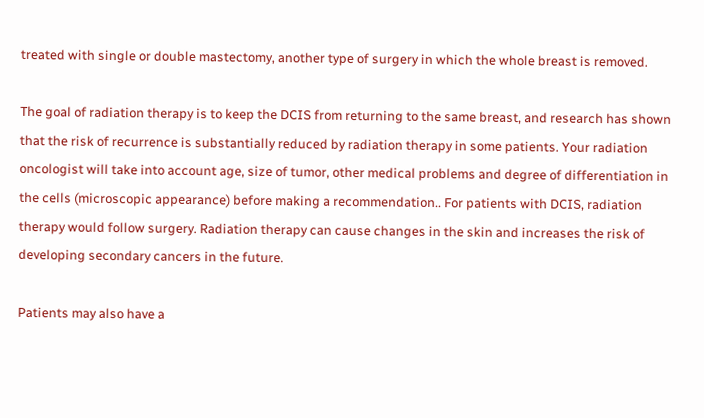treated with single or double mastectomy, another type of surgery in which the whole breast is removed.

The goal of radiation therapy is to keep the DCIS from returning to the same breast, and research has shown that the risk of recurrence is substantially reduced by radiation therapy in some patients. Your radiation oncologist will take into account age, size of tumor, other medical problems and degree of differentiation in the cells (microscopic appearance) before making a recommendation.. For patients with DCIS, radiation therapy would follow surgery. Radiation therapy can cause changes in the skin and increases the risk of developing secondary cancers in the future.

Patients may also have a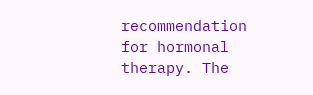recommendation for hormonal therapy. The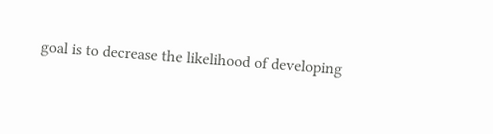goal is to decrease the likelihood of developing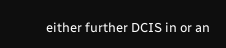either further DCIS in or an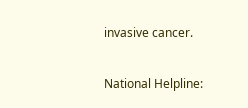invasive cancer.

National Helpline: